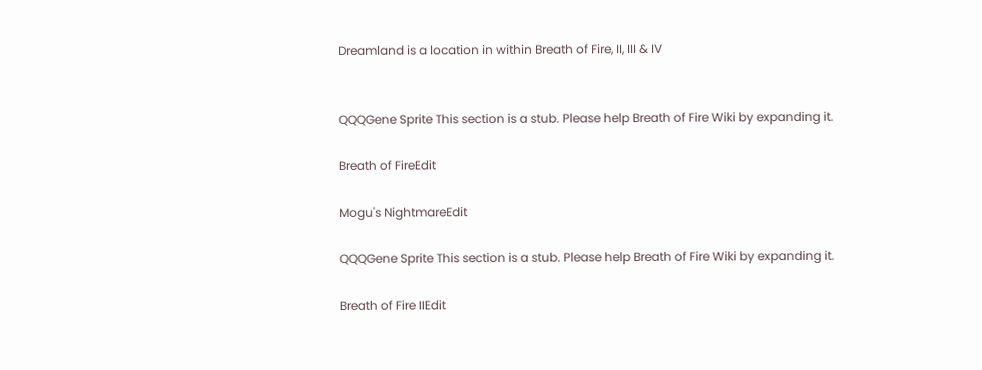Dreamland is a location in within Breath of Fire, II, III & IV


QQQGene Sprite This section is a stub. Please help Breath of Fire Wiki by expanding it.

Breath of FireEdit

Mogu's NightmareEdit

QQQGene Sprite This section is a stub. Please help Breath of Fire Wiki by expanding it.

Breath of Fire IIEdit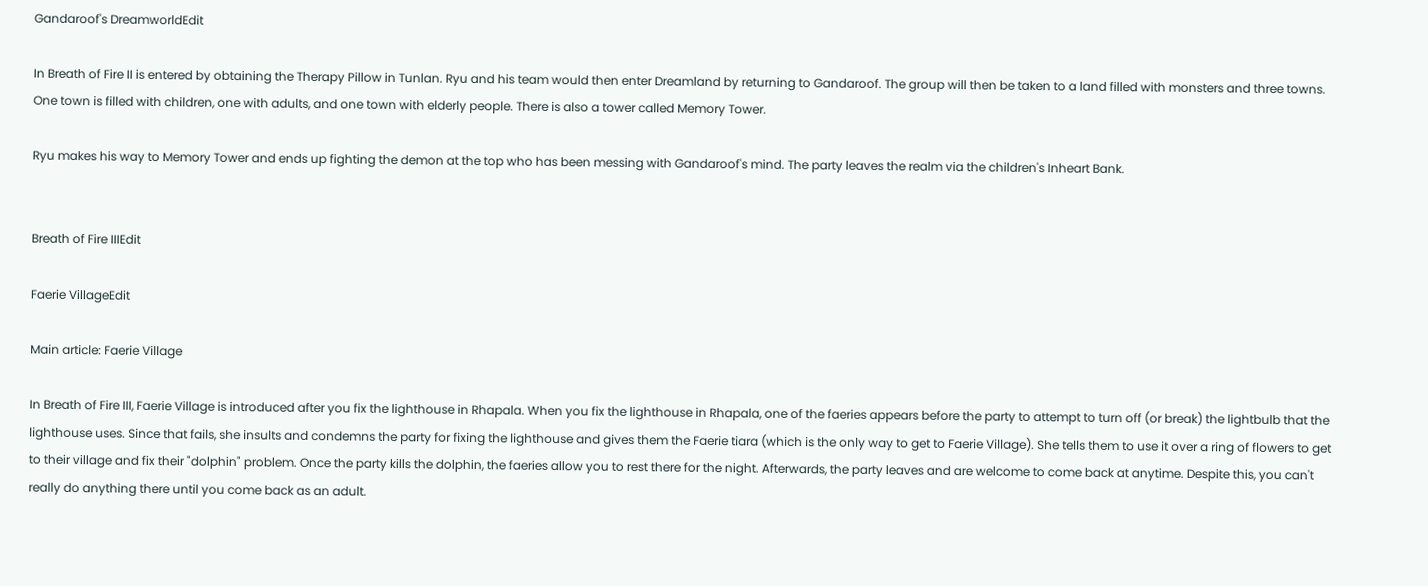Gandaroof's DreamworldEdit

In Breath of Fire II is entered by obtaining the Therapy Pillow in Tunlan. Ryu and his team would then enter Dreamland by returning to Gandaroof. The group will then be taken to a land filled with monsters and three towns. One town is filled with children, one with adults, and one town with elderly people. There is also a tower called Memory Tower.

Ryu makes his way to Memory Tower and ends up fighting the demon at the top who has been messing with Gandaroof's mind. The party leaves the realm via the children's Inheart Bank.


Breath of Fire IIIEdit

Faerie VillageEdit

Main article: Faerie Village

In Breath of Fire III, Faerie Village is introduced after you fix the lighthouse in Rhapala. When you fix the lighthouse in Rhapala, one of the faeries appears before the party to attempt to turn off (or break) the lightbulb that the lighthouse uses. Since that fails, she insults and condemns the party for fixing the lighthouse and gives them the Faerie tiara (which is the only way to get to Faerie Village). She tells them to use it over a ring of flowers to get to their village and fix their "dolphin" problem. Once the party kills the dolphin, the faeries allow you to rest there for the night. Afterwards, the party leaves and are welcome to come back at anytime. Despite this, you can't really do anything there until you come back as an adult.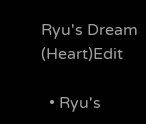Ryu's Dream (Heart)Edit

  • Ryu's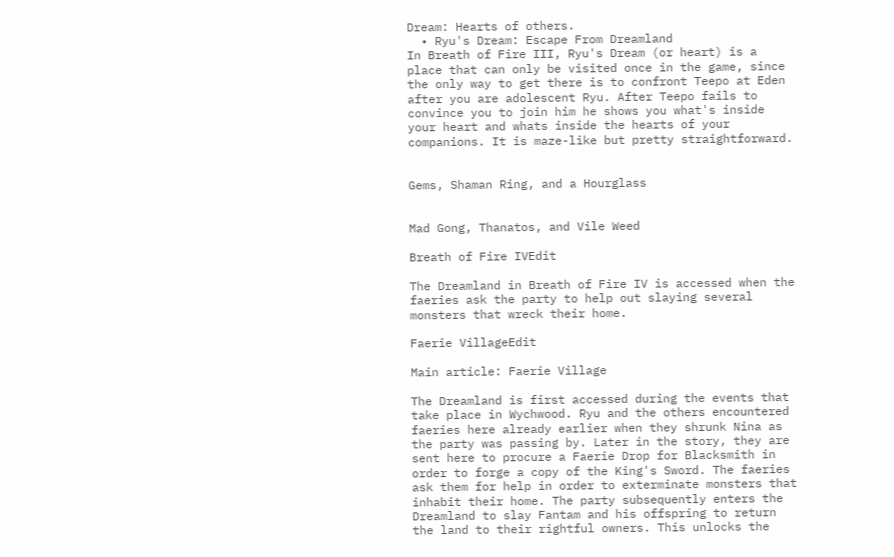Dream: Hearts of others.
  • Ryu's Dream: Escape From Dreamland
In Breath of Fire III, Ryu's Dream (or heart) is a place that can only be visited once in the game, since the only way to get there is to confront Teepo at Eden after you are adolescent Ryu. After Teepo fails to convince you to join him he shows you what's inside your heart and whats inside the hearts of your companions. It is maze-like but pretty straightforward.


Gems, Shaman Ring, and a Hourglass


Mad Gong, Thanatos, and Vile Weed

Breath of Fire IVEdit

The Dreamland in Breath of Fire IV is accessed when the faeries ask the party to help out slaying several monsters that wreck their home.

Faerie VillageEdit

Main article: Faerie Village

The Dreamland is first accessed during the events that take place in Wychwood. Ryu and the others encountered faeries here already earlier when they shrunk Nina as the party was passing by. Later in the story, they are sent here to procure a Faerie Drop for Blacksmith in order to forge a copy of the King's Sword. The faeries ask them for help in order to exterminate monsters that inhabit their home. The party subsequently enters the Dreamland to slay Fantam and his offspring to return the land to their rightful owners. This unlocks the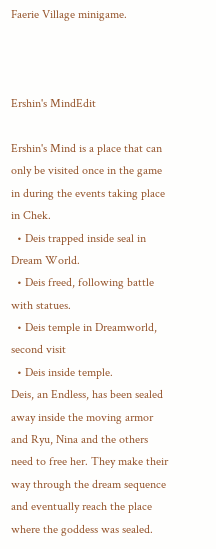Faerie Village minigame.



Ershin's MindEdit

Ershin's Mind is a place that can only be visited once in the game in during the events taking place in Chek.
  • Deis trapped inside seal in Dream World.
  • Deis freed, following battle with statues.
  • Deis temple in Dreamworld, second visit
  • Deis inside temple.
Deis, an Endless, has been sealed away inside the moving armor and Ryu, Nina and the others need to free her. They make their way through the dream sequence and eventually reach the place where the goddess was sealed.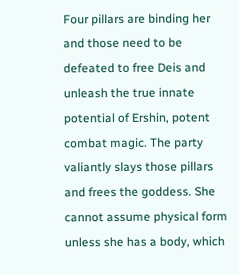Four pillars are binding her and those need to be defeated to free Deis and unleash the true innate potential of Ershin, potent combat magic. The party valiantly slays those pillars and frees the goddess. She cannot assume physical form unless she has a body, which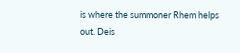is where the summoner Rhem helps out. Deis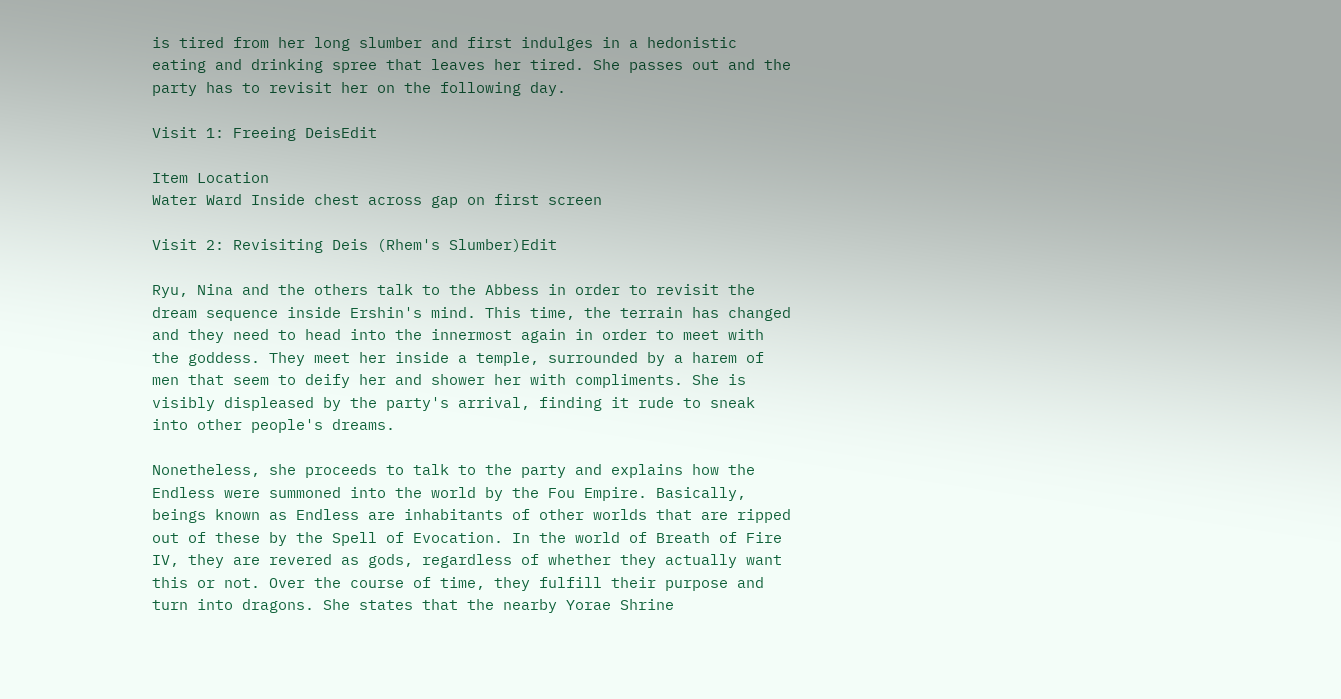is tired from her long slumber and first indulges in a hedonistic eating and drinking spree that leaves her tired. She passes out and the party has to revisit her on the following day.

Visit 1: Freeing DeisEdit

Item Location
Water Ward Inside chest across gap on first screen

Visit 2: Revisiting Deis (Rhem's Slumber)Edit

Ryu, Nina and the others talk to the Abbess in order to revisit the dream sequence inside Ershin's mind. This time, the terrain has changed and they need to head into the innermost again in order to meet with the goddess. They meet her inside a temple, surrounded by a harem of men that seem to deify her and shower her with compliments. She is visibly displeased by the party's arrival, finding it rude to sneak into other people's dreams.

Nonetheless, she proceeds to talk to the party and explains how the Endless were summoned into the world by the Fou Empire. Basically, beings known as Endless are inhabitants of other worlds that are ripped out of these by the Spell of Evocation. In the world of Breath of Fire IV, they are revered as gods, regardless of whether they actually want this or not. Over the course of time, they fulfill their purpose and turn into dragons. She states that the nearby Yorae Shrine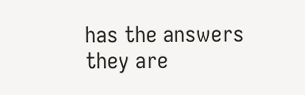has the answers they are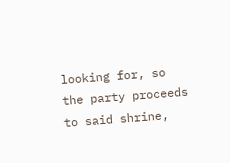looking for, so the party proceeds to said shrine,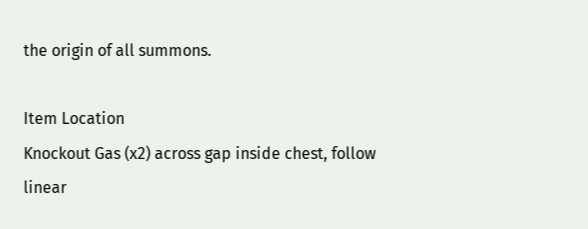the origin of all summons.

Item Location
Knockout Gas (x2) across gap inside chest, follow linear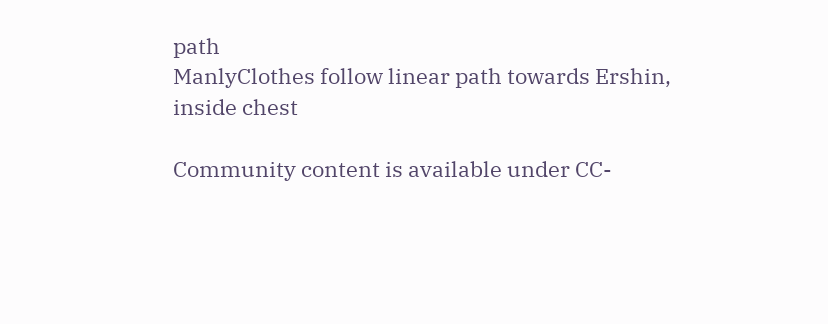path
ManlyClothes follow linear path towards Ershin, inside chest

Community content is available under CC-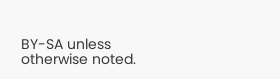BY-SA unless otherwise noted.